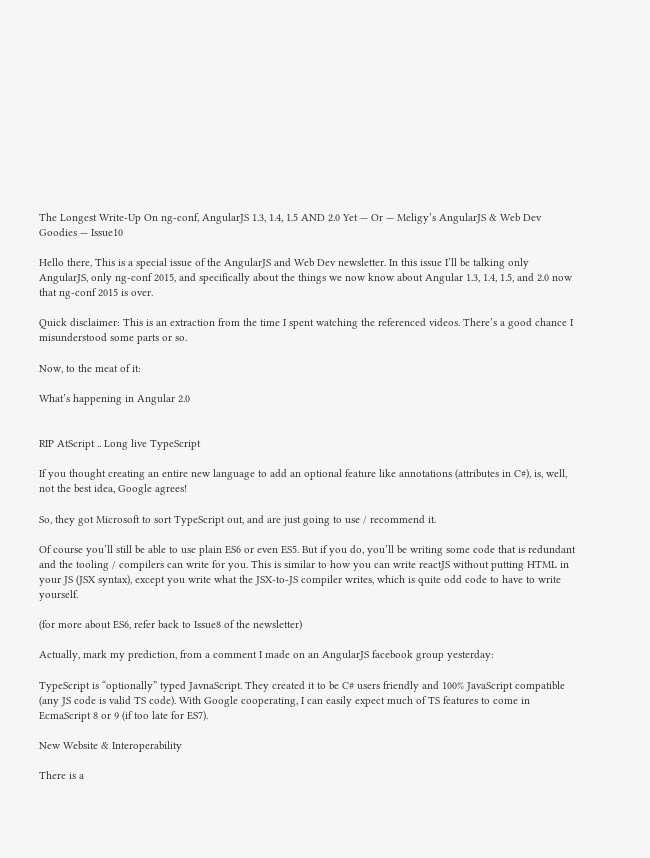The Longest Write-Up On ng-conf, AngularJS 1.3, 1.4, 1.5 AND 2.0 Yet — Or — Meligy’s AngularJS & Web Dev Goodies — Issue10

Hello there, This is a special issue of the AngularJS and Web Dev newsletter. In this issue I’ll be talking only AngularJS, only ng-conf 2015, and specifically about the things we now know about Angular 1.3, 1.4, 1.5, and 2.0 now that ng-conf 2015 is over.

Quick disclaimer: This is an extraction from the time I spent watching the referenced videos. There’s a good chance I misunderstood some parts or so.

Now, to the meat of it:

What’s happening in Angular 2.0


RIP AtScript .. Long live TypeScript

If you thought creating an entire new language to add an optional feature like annotations (attributes in C#), is, well, not the best idea, Google agrees!

So, they got Microsoft to sort TypeScript out, and are just going to use / recommend it.

Of course you’ll still be able to use plain ES6 or even ES5. But if you do, you’ll be writing some code that is redundant and the tooling / compilers can write for you. This is similar to how you can write reactJS without putting HTML in your JS (JSX syntax), except you write what the JSX-to-JS compiler writes, which is quite odd code to have to write yourself.

(for more about ES6, refer back to Issue8 of the newsletter)

Actually, mark my prediction, from a comment I made on an AngularJS facebook group yesterday:

TypeScript is “optionally” typed JavnaScript. They created it to be C# users friendly and 100% JavaScript compatible (any JS code is valid TS code). With Google cooperating, I can easily expect much of TS features to come in EcmaScript 8 or 9 (if too late for ES7).

New Website & Interoperability

There is a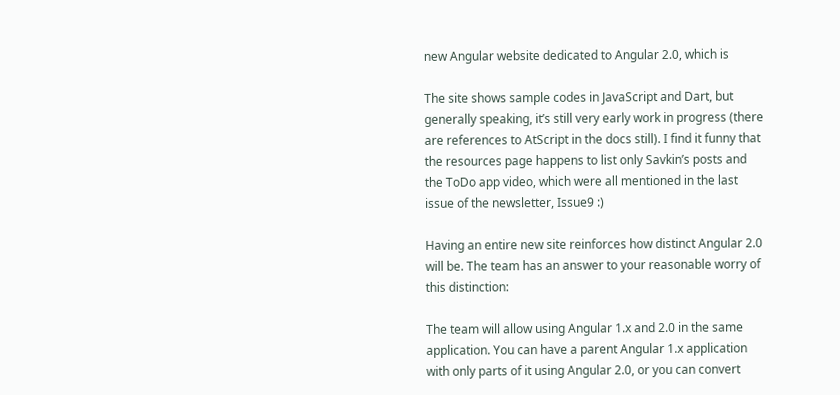new Angular website dedicated to Angular 2.0, which is

The site shows sample codes in JavaScript and Dart, but generally speaking, it’s still very early work in progress (there are references to AtScript in the docs still). I find it funny that the resources page happens to list only Savkin’s posts and the ToDo app video, which were all mentioned in the last issue of the newsletter, Issue9 :)

Having an entire new site reinforces how distinct Angular 2.0 will be. The team has an answer to your reasonable worry of this distinction:

The team will allow using Angular 1.x and 2.0 in the same application. You can have a parent Angular 1.x application with only parts of it using Angular 2.0, or you can convert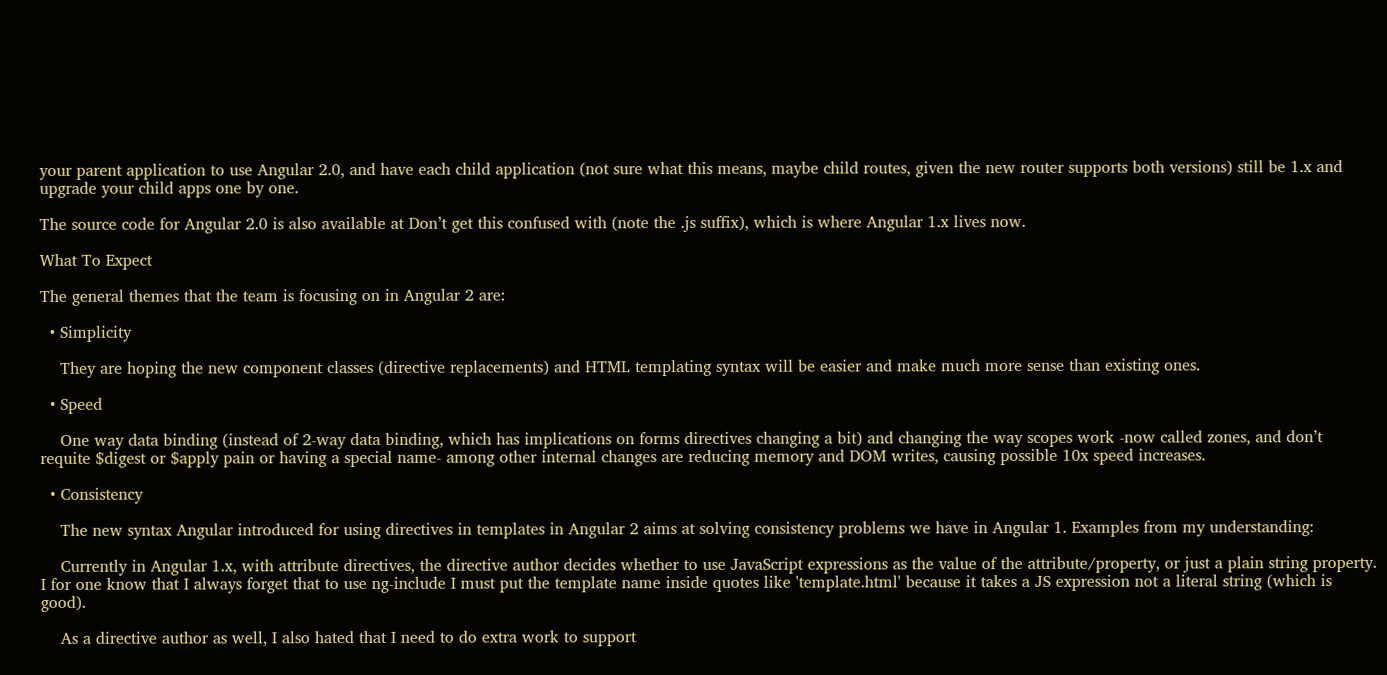your parent application to use Angular 2.0, and have each child application (not sure what this means, maybe child routes, given the new router supports both versions) still be 1.x and upgrade your child apps one by one.

The source code for Angular 2.0 is also available at Don’t get this confused with (note the .js suffix), which is where Angular 1.x lives now.

What To Expect

The general themes that the team is focusing on in Angular 2 are:

  • Simplicity

    They are hoping the new component classes (directive replacements) and HTML templating syntax will be easier and make much more sense than existing ones.

  • Speed

    One way data binding (instead of 2-way data binding, which has implications on forms directives changing a bit) and changing the way scopes work -now called zones, and don’t requite $digest or $apply pain or having a special name- among other internal changes are reducing memory and DOM writes, causing possible 10x speed increases.

  • Consistency

    The new syntax Angular introduced for using directives in templates in Angular 2 aims at solving consistency problems we have in Angular 1. Examples from my understanding:

    Currently in Angular 1.x, with attribute directives, the directive author decides whether to use JavaScript expressions as the value of the attribute/property, or just a plain string property. I for one know that I always forget that to use ng-include I must put the template name inside quotes like 'template.html' because it takes a JS expression not a literal string (which is good).

    As a directive author as well, I also hated that I need to do extra work to support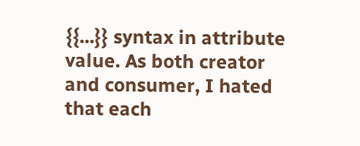{{...}} syntax in attribute value. As both creator and consumer, I hated that each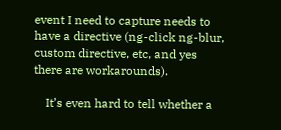event I need to capture needs to have a directive (ng-click ng-blur, custom directive, etc, and yes there are workarounds).

    It’s even hard to tell whether a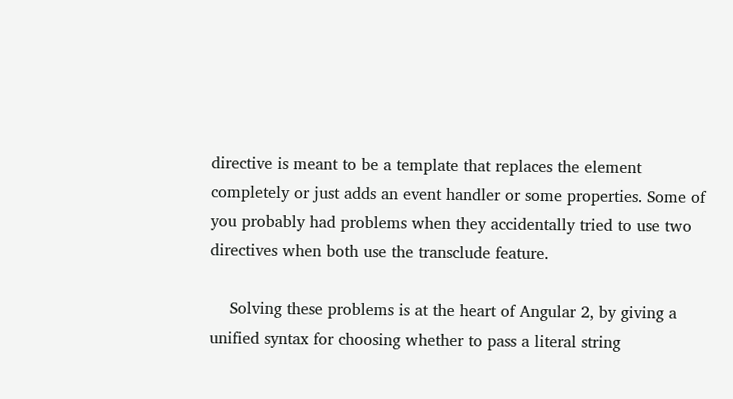directive is meant to be a template that replaces the element completely or just adds an event handler or some properties. Some of you probably had problems when they accidentally tried to use two directives when both use the transclude feature.

    Solving these problems is at the heart of Angular 2, by giving a unified syntax for choosing whether to pass a literal string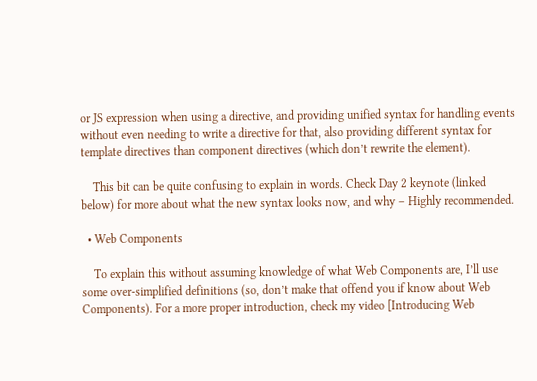or JS expression when using a directive, and providing unified syntax for handling events without even needing to write a directive for that, also providing different syntax for template directives than component directives (which don’t rewrite the element).

    This bit can be quite confusing to explain in words. Check Day 2 keynote (linked below) for more about what the new syntax looks now, and why – Highly recommended.

  • Web Components

    To explain this without assuming knowledge of what Web Components are, I’ll use some over-simplified definitions (so, don’t make that offend you if know about Web Components). For a more proper introduction, check my video [Introducing Web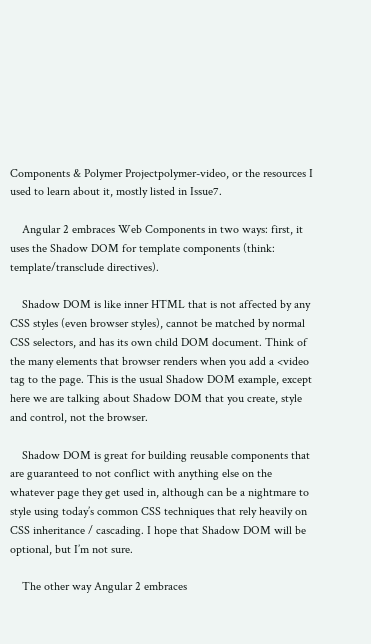Components & Polymer Projectpolymer-video, or the resources I used to learn about it, mostly listed in Issue7.

    Angular 2 embraces Web Components in two ways: first, it uses the Shadow DOM for template components (think: template/transclude directives).

    Shadow DOM is like inner HTML that is not affected by any CSS styles (even browser styles), cannot be matched by normal CSS selectors, and has its own child DOM document. Think of the many elements that browser renders when you add a <video tag to the page. This is the usual Shadow DOM example, except here we are talking about Shadow DOM that you create, style and control, not the browser.

    Shadow DOM is great for building reusable components that are guaranteed to not conflict with anything else on the whatever page they get used in, although can be a nightmare to style using today’s common CSS techniques that rely heavily on CSS inheritance / cascading. I hope that Shadow DOM will be optional, but I’m not sure.

    The other way Angular 2 embraces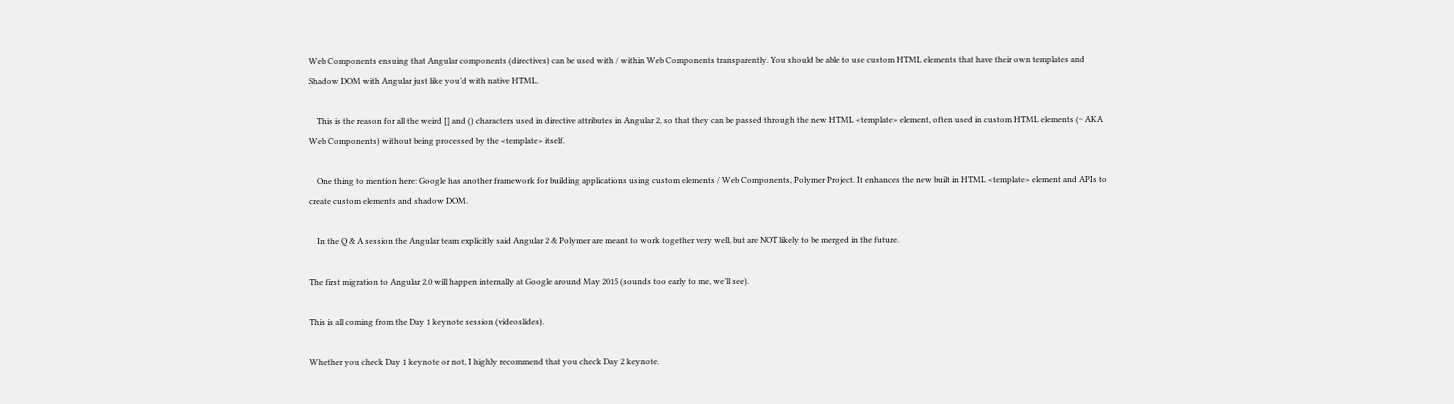Web Components ensuing that Angular components (directives) can be used with / within Web Components transparently. You should be able to use custom HTML elements that have their own templates and Shadow DOM with Angular just like you’d with native HTML.

    This is the reason for all the weird [] and () characters used in directive attributes in Angular 2, so that they can be passed through the new HTML <template> element, often used in custom HTML elements (~ AKA Web Components) without being processed by the <template> itself.

    One thing to mention here: Google has another framework for building applications using custom elements / Web Components, Polymer Project. It enhances the new built in HTML <template> element and APIs to create custom elements and shadow DOM.

    In the Q & A session the Angular team explicitly said Angular 2 & Polymer are meant to work together very well, but are NOT likely to be merged in the future.

The first migration to Angular 2.0 will happen internally at Google around May 2015 (sounds too early to me, we’ll see).

This is all coming from the Day 1 keynote session (videoslides).

Whether you check Day 1 keynote or not, I highly recommend that you check Day 2 keynote.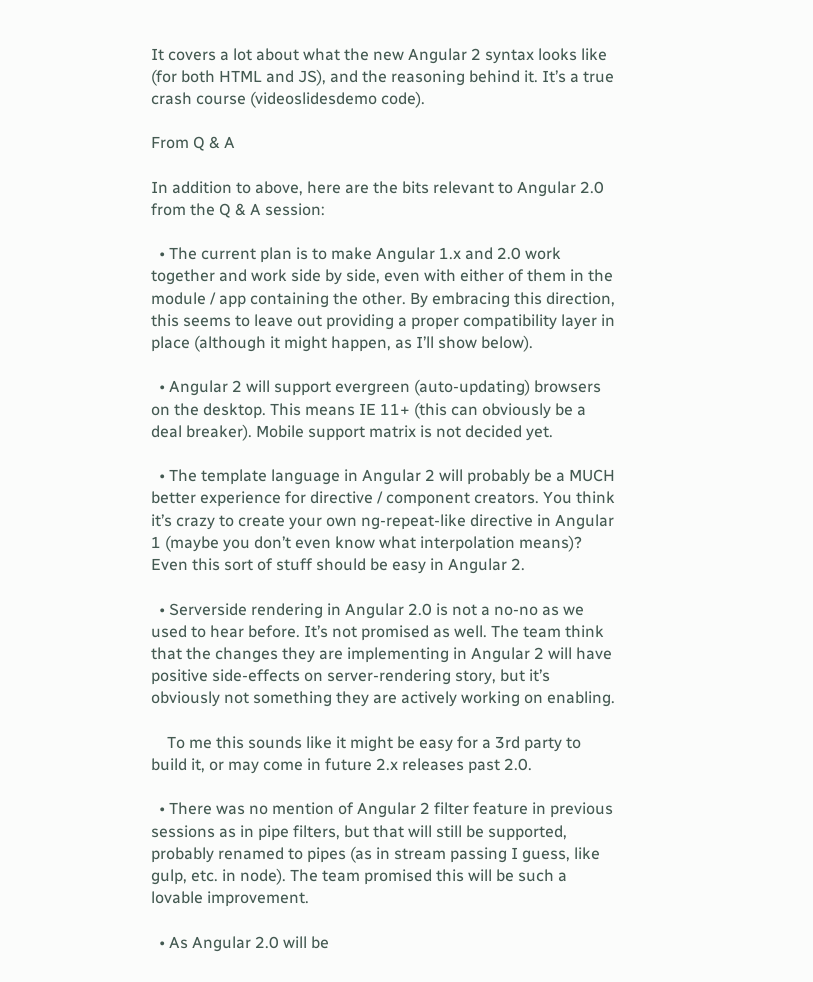It covers a lot about what the new Angular 2 syntax looks like (for both HTML and JS), and the reasoning behind it. It’s a true crash course (videoslidesdemo code).

From Q & A

In addition to above, here are the bits relevant to Angular 2.0 from the Q & A session:

  • The current plan is to make Angular 1.x and 2.0 work together and work side by side, even with either of them in the module / app containing the other. By embracing this direction, this seems to leave out providing a proper compatibility layer in place (although it might happen, as I’ll show below).

  • Angular 2 will support evergreen (auto-updating) browsers on the desktop. This means IE 11+ (this can obviously be a deal breaker). Mobile support matrix is not decided yet.

  • The template language in Angular 2 will probably be a MUCH better experience for directive / component creators. You think it’s crazy to create your own ng-repeat-like directive in Angular 1 (maybe you don’t even know what interpolation means)? Even this sort of stuff should be easy in Angular 2.

  • Serverside rendering in Angular 2.0 is not a no-no as we used to hear before. It’s not promised as well. The team think that the changes they are implementing in Angular 2 will have positive side-effects on server-rendering story, but it’s obviously not something they are actively working on enabling.

    To me this sounds like it might be easy for a 3rd party to build it, or may come in future 2.x releases past 2.0.

  • There was no mention of Angular 2 filter feature in previous sessions as in pipe filters, but that will still be supported, probably renamed to pipes (as in stream passing I guess, like gulp, etc. in node). The team promised this will be such a lovable improvement.

  • As Angular 2.0 will be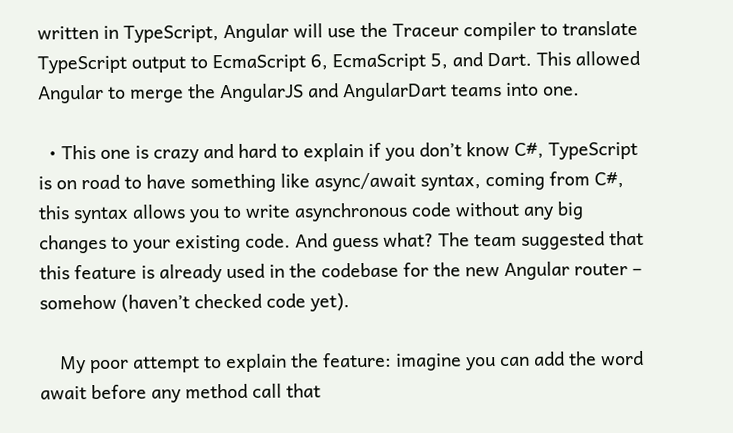written in TypeScript, Angular will use the Traceur compiler to translate TypeScript output to EcmaScript 6, EcmaScript 5, and Dart. This allowed Angular to merge the AngularJS and AngularDart teams into one.

  • This one is crazy and hard to explain if you don’t know C#, TypeScript is on road to have something like async/await syntax, coming from C#, this syntax allows you to write asynchronous code without any big changes to your existing code. And guess what? The team suggested that this feature is already used in the codebase for the new Angular router – somehow (haven’t checked code yet).

    My poor attempt to explain the feature: imagine you can add the word await before any method call that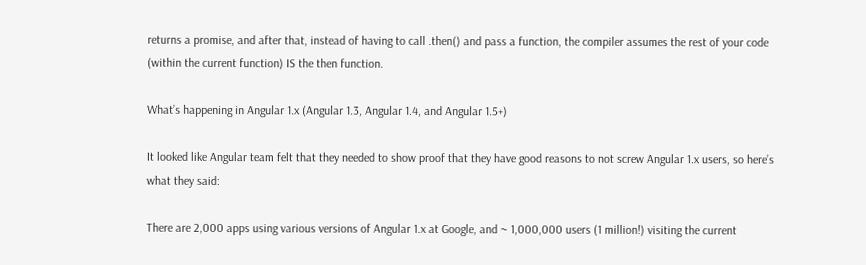returns a promise, and after that, instead of having to call .then() and pass a function, the compiler assumes the rest of your code (within the current function) IS the then function.

What’s happening in Angular 1.x (Angular 1.3, Angular 1.4, and Angular 1.5+)

It looked like Angular team felt that they needed to show proof that they have good reasons to not screw Angular 1.x users, so here’s what they said:

There are 2,000 apps using various versions of Angular 1.x at Google, and ~ 1,000,000 users (1 million!) visiting the current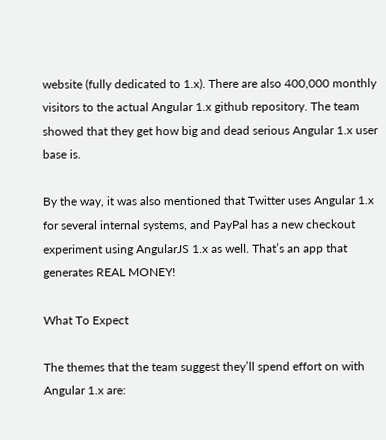website (fully dedicated to 1.x). There are also 400,000 monthly visitors to the actual Angular 1.x github repository. The team showed that they get how big and dead serious Angular 1.x user base is.

By the way, it was also mentioned that Twitter uses Angular 1.x for several internal systems, and PayPal has a new checkout experiment using AngularJS 1.x as well. That’s an app that generates REAL MONEY!

What To Expect

The themes that the team suggest they’ll spend effort on with Angular 1.x are: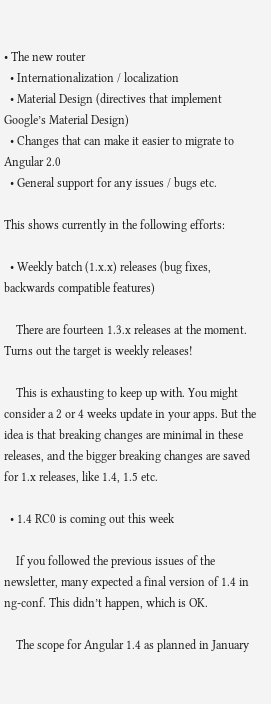• The new router
  • Internationalization / localization
  • Material Design (directives that implement Google’s Material Design)
  • Changes that can make it easier to migrate to Angular 2.0
  • General support for any issues / bugs etc.

This shows currently in the following efforts:

  • Weekly batch (1.x.x) releases (bug fixes, backwards compatible features)

    There are fourteen 1.3.x releases at the moment. Turns out the target is weekly releases!

    This is exhausting to keep up with. You might consider a 2 or 4 weeks update in your apps. But the idea is that breaking changes are minimal in these releases, and the bigger breaking changes are saved for 1.x releases, like 1.4, 1.5 etc.

  • 1.4 RC0 is coming out this week

    If you followed the previous issues of the newsletter, many expected a final version of 1.4 in ng-conf. This didn’t happen, which is OK.

    The scope for Angular 1.4 as planned in January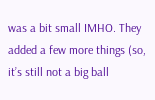was a bit small IMHO. They added a few more things (so, it’s still not a big ball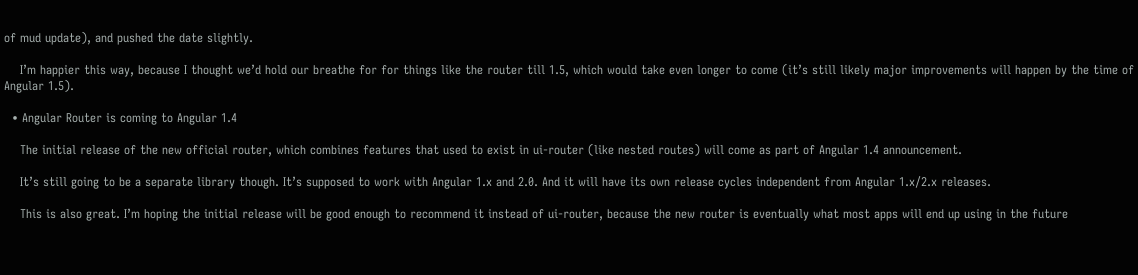of mud update), and pushed the date slightly.

    I’m happier this way, because I thought we’d hold our breathe for for things like the router till 1.5, which would take even longer to come (it’s still likely major improvements will happen by the time of Angular 1.5).

  • Angular Router is coming to Angular 1.4

    The initial release of the new official router, which combines features that used to exist in ui-router (like nested routes) will come as part of Angular 1.4 announcement.

    It’s still going to be a separate library though. It’s supposed to work with Angular 1.x and 2.0. And it will have its own release cycles independent from Angular 1.x/2.x releases.

    This is also great. I’m hoping the initial release will be good enough to recommend it instead of ui-router, because the new router is eventually what most apps will end up using in the future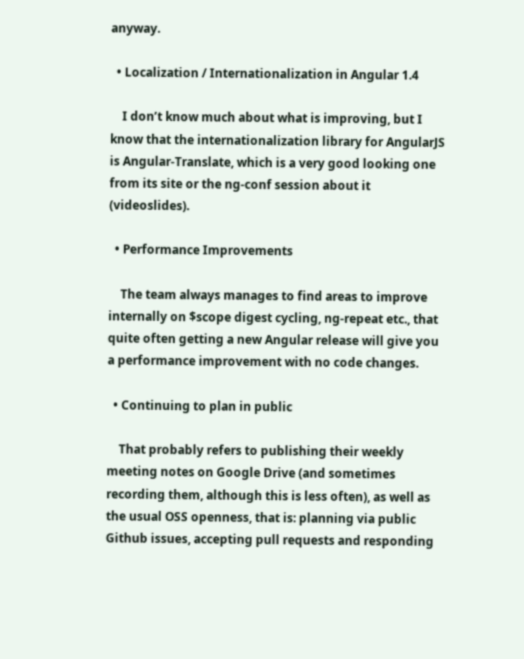anyway.

  • Localization / Internationalization in Angular 1.4

    I don’t know much about what is improving, but I know that the internationalization library for AngularJS is Angular-Translate, which is a very good looking one from its site or the ng-conf session about it (videoslides).

  • Performance Improvements

    The team always manages to find areas to improve internally on $scope digest cycling, ng-repeat etc., that quite often getting a new Angular release will give you a performance improvement with no code changes.

  • Continuing to plan in public

    That probably refers to publishing their weekly meeting notes on Google Drive (and sometimes recording them, although this is less often), as well as the usual OSS openness, that is: planning via public Github issues, accepting pull requests and responding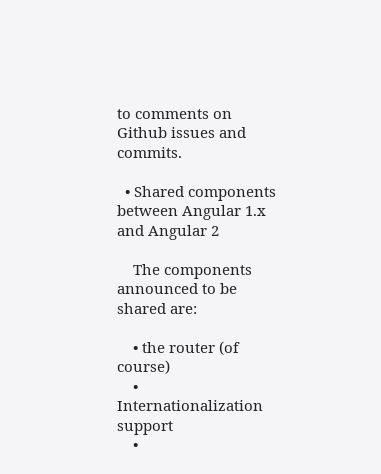to comments on Github issues and commits.

  • Shared components between Angular 1.x and Angular 2

    The components announced to be shared are:

    • the router (of course)
    • Internationalization support
    •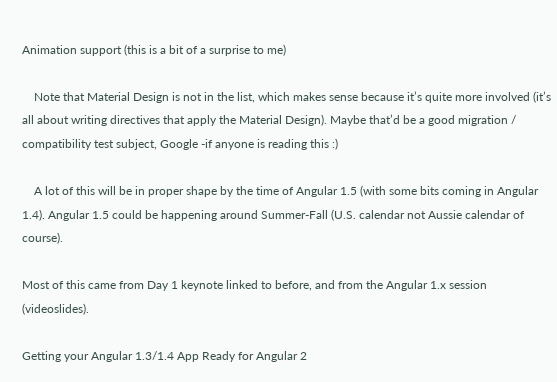Animation support (this is a bit of a surprise to me)

    Note that Material Design is not in the list, which makes sense because it’s quite more involved (it’s all about writing directives that apply the Material Design). Maybe that’d be a good migration / compatibility test subject, Google -if anyone is reading this :)

    A lot of this will be in proper shape by the time of Angular 1.5 (with some bits coming in Angular 1.4). Angular 1.5 could be happening around Summer-Fall (U.S. calendar not Aussie calendar of course).

Most of this came from Day 1 keynote linked to before, and from the Angular 1.x session (videoslides).

Getting your Angular 1.3/1.4 App Ready for Angular 2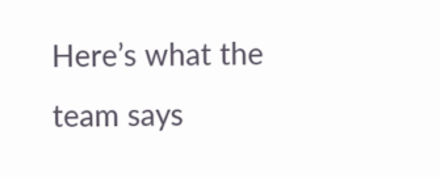Here’s what the team says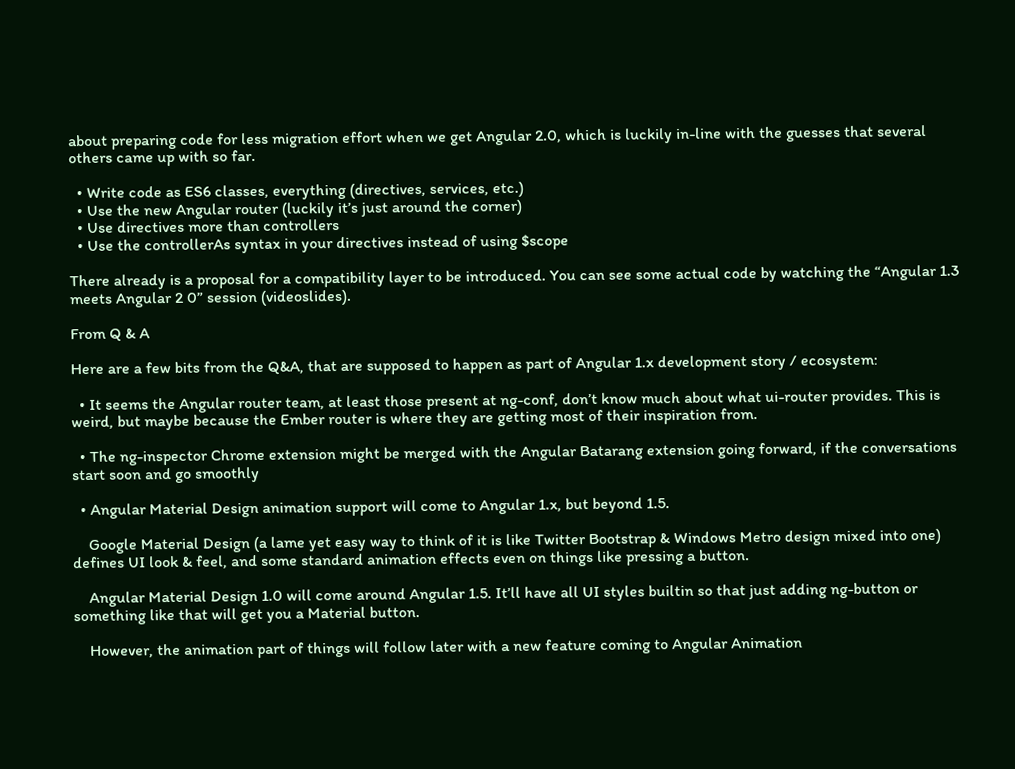about preparing code for less migration effort when we get Angular 2.0, which is luckily in-line with the guesses that several others came up with so far.

  • Write code as ES6 classes, everything (directives, services, etc.)
  • Use the new Angular router (luckily it’s just around the corner)
  • Use directives more than controllers
  • Use the controllerAs syntax in your directives instead of using $scope

There already is a proposal for a compatibility layer to be introduced. You can see some actual code by watching the “Angular 1.3 meets Angular 2 0” session (videoslides).

From Q & A

Here are a few bits from the Q&A, that are supposed to happen as part of Angular 1.x development story / ecosystem:

  • It seems the Angular router team, at least those present at ng-conf, don’t know much about what ui-router provides. This is weird, but maybe because the Ember router is where they are getting most of their inspiration from.

  • The ng-inspector Chrome extension might be merged with the Angular Batarang extension going forward, if the conversations start soon and go smoothly

  • Angular Material Design animation support will come to Angular 1.x, but beyond 1.5.

    Google Material Design (a lame yet easy way to think of it is like Twitter Bootstrap & Windows Metro design mixed into one) defines UI look & feel, and some standard animation effects even on things like pressing a button.

    Angular Material Design 1.0 will come around Angular 1.5. It’ll have all UI styles builtin so that just adding ng-button or something like that will get you a Material button.

    However, the animation part of things will follow later with a new feature coming to Angular Animation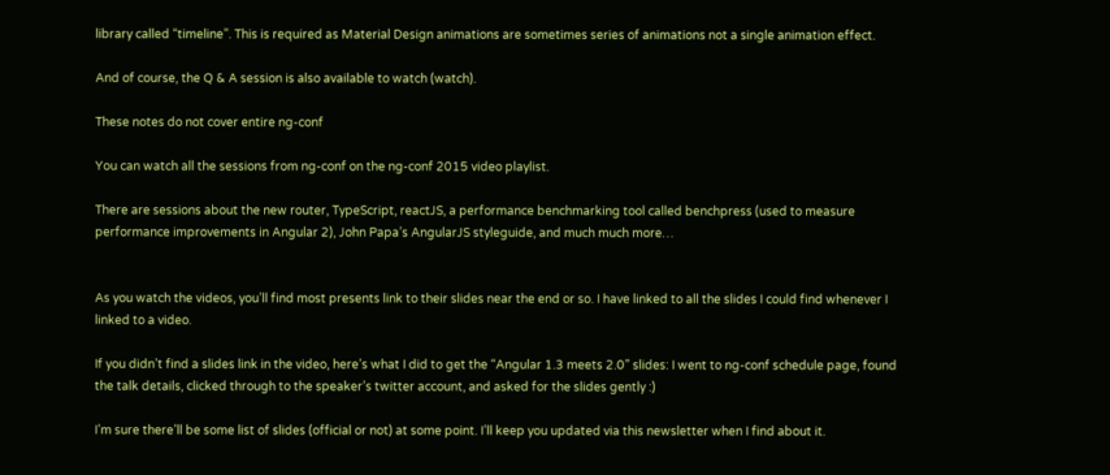library called “timeline”. This is required as Material Design animations are sometimes series of animations not a single animation effect.

And of course, the Q & A session is also available to watch (watch).

These notes do not cover entire ng-conf

You can watch all the sessions from ng-conf on the ng-conf 2015 video playlist.

There are sessions about the new router, TypeScript, reactJS, a performance benchmarking tool called benchpress (used to measure performance improvements in Angular 2), John Papa’s AngularJS styleguide, and much much more…


As you watch the videos, you’ll find most presents link to their slides near the end or so. I have linked to all the slides I could find whenever I linked to a video.

If you didn’t find a slides link in the video, here’s what I did to get the “Angular 1.3 meets 2.0” slides: I went to ng-conf schedule page, found the talk details, clicked through to the speaker’s twitter account, and asked for the slides gently :)

I’m sure there’ll be some list of slides (official or not) at some point. I’ll keep you updated via this newsletter when I find about it.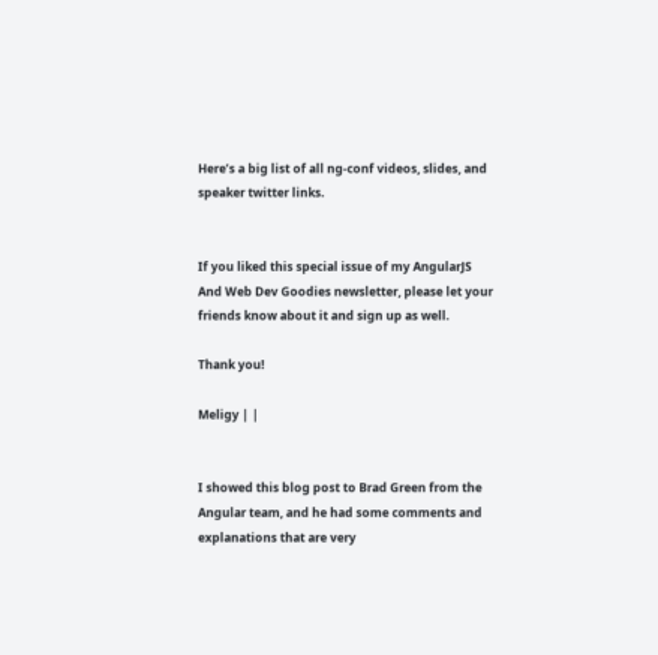Here’s a big list of all ng-conf videos, slides, and speaker twitter links.


If you liked this special issue of my AngularJS And Web Dev Goodies newsletter, please let your friends know about it and sign up as well.

Thank you!

Meligy | |


I showed this blog post to Brad Green from the Angular team, and he had some comments and explanations that are very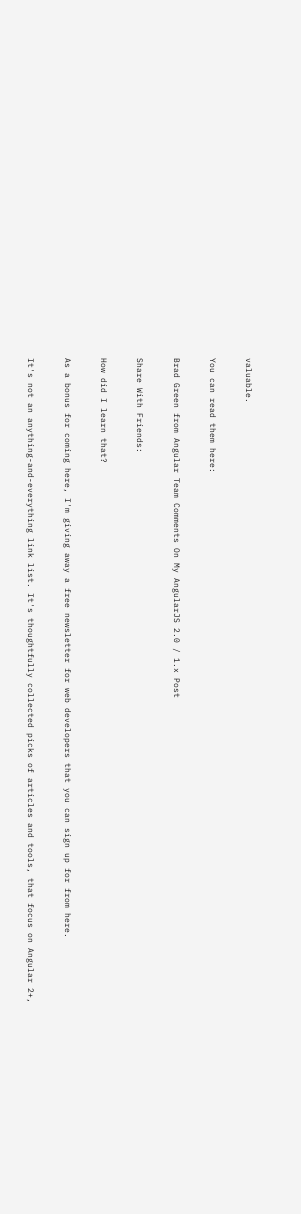valuable.

You can read them here:

Brad Green from Angular Team Comments On My AngularJS 2.0 / 1.x Post

Share With Friends:

How did I learn that?

As a bonus for coming here, I'm giving away a free newsletter for web developers that you can sign up for from here.

It's not an anything-and-everything link list. It's thoughtfully collected picks of articles and tools, that focus on Angular 2+,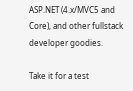ASP.NET (4.x/MVC5 and Core), and other fullstack developer goodies.

Take it for a test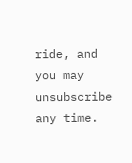ride, and you may unsubscribe any time.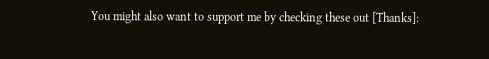You might also want to support me by checking these out [Thanks]: